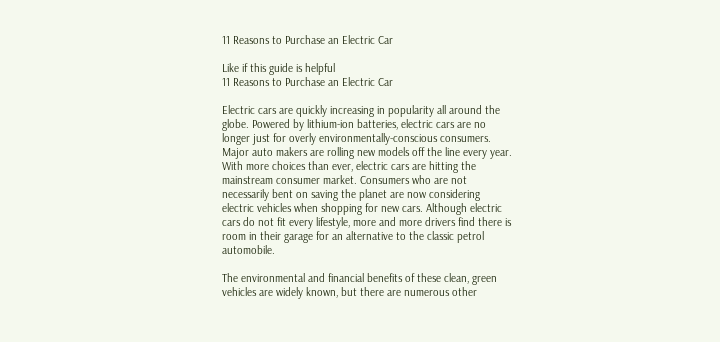11 Reasons to Purchase an Electric Car

Like if this guide is helpful
11 Reasons to Purchase an Electric Car

Electric cars are quickly increasing in popularity all around the globe. Powered by lithium-ion batteries, electric cars are no longer just for overly environmentally-conscious consumers. Major auto makers are rolling new models off the line every year. With more choices than ever, electric cars are hitting the mainstream consumer market. Consumers who are not necessarily bent on saving the planet are now considering electric vehicles when shopping for new cars. Although electric cars do not fit every lifestyle, more and more drivers find there is room in their garage for an alternative to the classic petrol automobile.

The environmental and financial benefits of these clean, green vehicles are widely known, but there are numerous other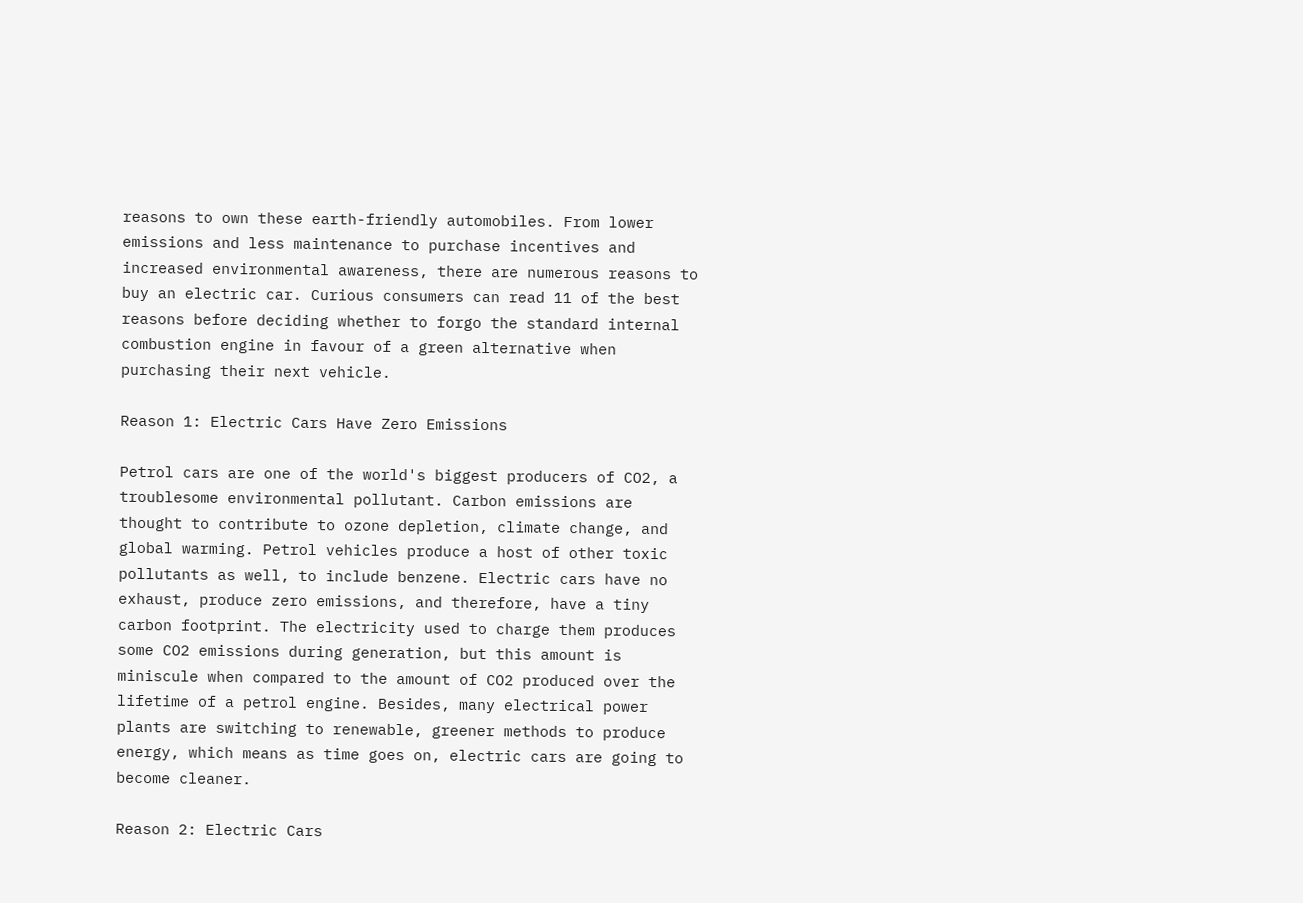reasons to own these earth-friendly automobiles. From lower emissions and less maintenance to purchase incentives and increased environmental awareness, there are numerous reasons to buy an electric car. Curious consumers can read 11 of the best reasons before deciding whether to forgo the standard internal combustion engine in favour of a green alternative when purchasing their next vehicle.

Reason 1: Electric Cars Have Zero Emissions

Petrol cars are one of the world's biggest producers of CO2, a troublesome environmental pollutant. Carbon emissions are thought to contribute to ozone depletion, climate change, and global warming. Petrol vehicles produce a host of other toxic pollutants as well, to include benzene. Electric cars have no exhaust, produce zero emissions, and therefore, have a tiny carbon footprint. The electricity used to charge them produces some CO2 emissions during generation, but this amount is miniscule when compared to the amount of CO2 produced over the lifetime of a petrol engine. Besides, many electrical power plants are switching to renewable, greener methods to produce energy, which means as time goes on, electric cars are going to become cleaner.

Reason 2: Electric Cars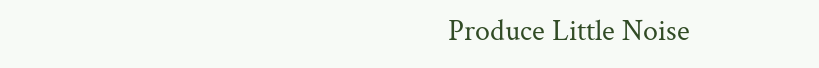Produce Little Noise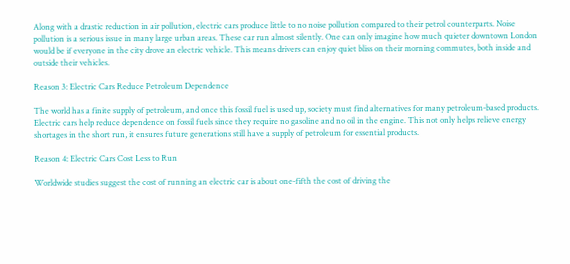Along with a drastic reduction in air pollution, electric cars produce little to no noise pollution compared to their petrol counterparts. Noise pollution is a serious issue in many large urban areas. These car run almost silently. One can only imagine how much quieter downtown London would be if everyone in the city drove an electric vehicle. This means drivers can enjoy quiet bliss on their morning commutes, both inside and outside their vehicles.

Reason 3: Electric Cars Reduce Petroleum Dependence

The world has a finite supply of petroleum, and once this fossil fuel is used up, society must find alternatives for many petroleum-based products. Electric cars help reduce dependence on fossil fuels since they require no gasoline and no oil in the engine. This not only helps relieve energy shortages in the short run, it ensures future generations still have a supply of petroleum for essential products.

Reason 4: Electric Cars Cost Less to Run

Worldwide studies suggest the cost of running an electric car is about one-fifth the cost of driving the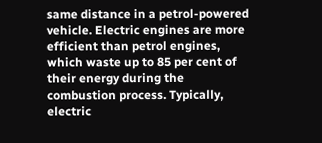same distance in a petrol-powered vehicle. Electric engines are more efficient than petrol engines, which waste up to 85 per cent of their energy during the combustion process. Typically, electric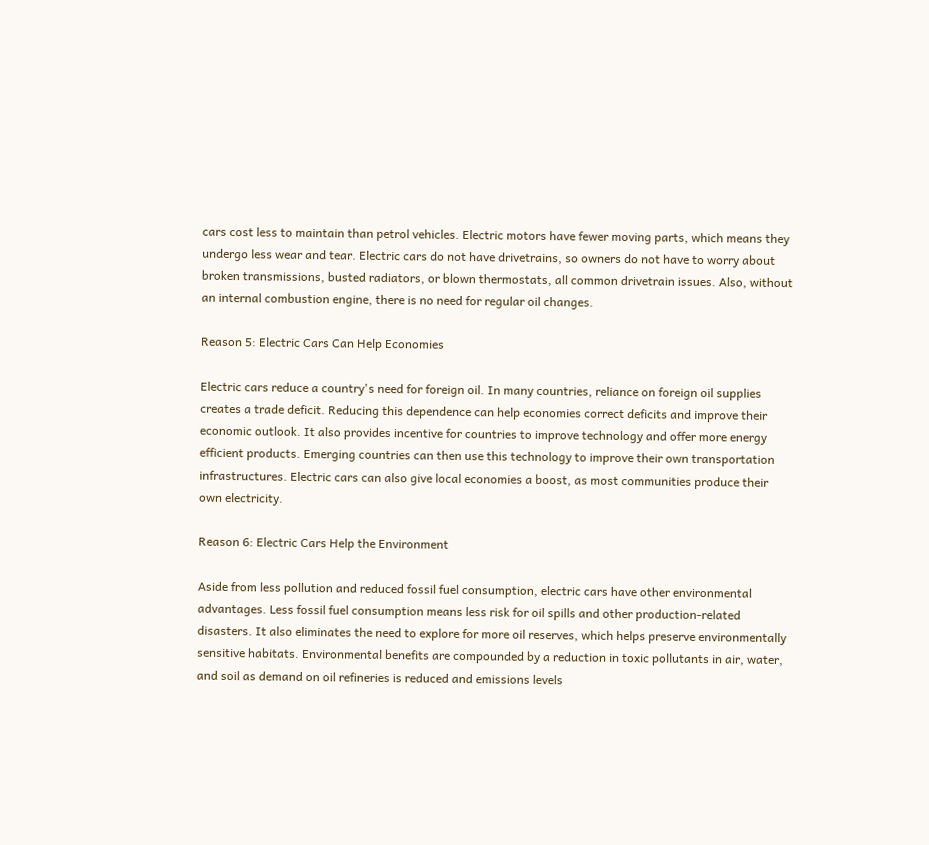cars cost less to maintain than petrol vehicles. Electric motors have fewer moving parts, which means they undergo less wear and tear. Electric cars do not have drivetrains, so owners do not have to worry about broken transmissions, busted radiators, or blown thermostats, all common drivetrain issues. Also, without an internal combustion engine, there is no need for regular oil changes.

Reason 5: Electric Cars Can Help Economies

Electric cars reduce a country's need for foreign oil. In many countries, reliance on foreign oil supplies creates a trade deficit. Reducing this dependence can help economies correct deficits and improve their economic outlook. It also provides incentive for countries to improve technology and offer more energy efficient products. Emerging countries can then use this technology to improve their own transportation infrastructures. Electric cars can also give local economies a boost, as most communities produce their own electricity.

Reason 6: Electric Cars Help the Environment

Aside from less pollution and reduced fossil fuel consumption, electric cars have other environmental advantages. Less fossil fuel consumption means less risk for oil spills and other production-related disasters. It also eliminates the need to explore for more oil reserves, which helps preserve environmentally sensitive habitats. Environmental benefits are compounded by a reduction in toxic pollutants in air, water, and soil as demand on oil refineries is reduced and emissions levels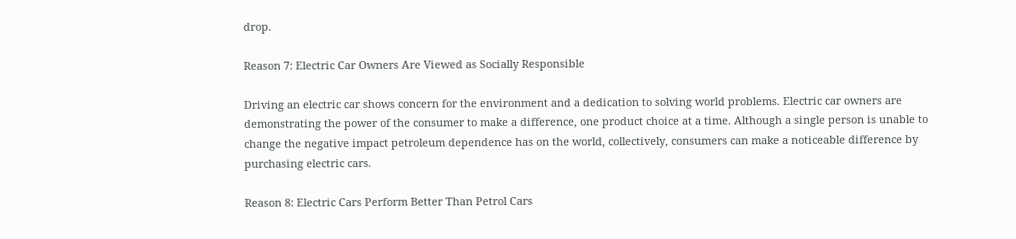drop.

Reason 7: Electric Car Owners Are Viewed as Socially Responsible

Driving an electric car shows concern for the environment and a dedication to solving world problems. Electric car owners are demonstrating the power of the consumer to make a difference, one product choice at a time. Although a single person is unable to change the negative impact petroleum dependence has on the world, collectively, consumers can make a noticeable difference by purchasing electric cars.

Reason 8: Electric Cars Perform Better Than Petrol Cars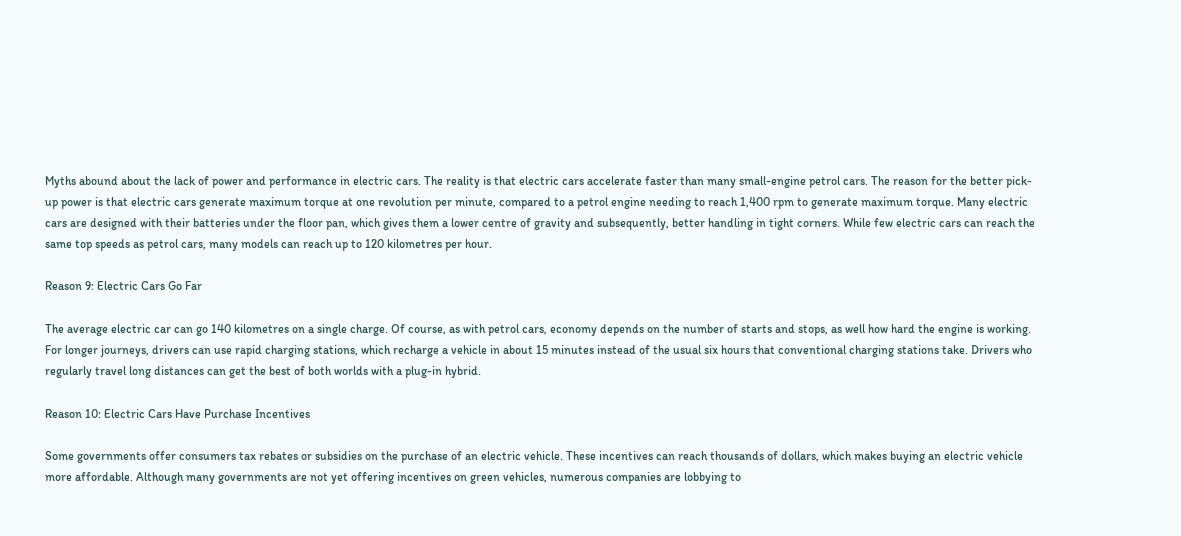Myths abound about the lack of power and performance in electric cars. The reality is that electric cars accelerate faster than many small-engine petrol cars. The reason for the better pick-up power is that electric cars generate maximum torque at one revolution per minute, compared to a petrol engine needing to reach 1,400 rpm to generate maximum torque. Many electric cars are designed with their batteries under the floor pan, which gives them a lower centre of gravity and subsequently, better handling in tight corners. While few electric cars can reach the same top speeds as petrol cars, many models can reach up to 120 kilometres per hour.

Reason 9: Electric Cars Go Far

The average electric car can go 140 kilometres on a single charge. Of course, as with petrol cars, economy depends on the number of starts and stops, as well how hard the engine is working. For longer journeys, drivers can use rapid charging stations, which recharge a vehicle in about 15 minutes instead of the usual six hours that conventional charging stations take. Drivers who regularly travel long distances can get the best of both worlds with a plug-in hybrid.

Reason 10: Electric Cars Have Purchase Incentives

Some governments offer consumers tax rebates or subsidies on the purchase of an electric vehicle. These incentives can reach thousands of dollars, which makes buying an electric vehicle more affordable. Although many governments are not yet offering incentives on green vehicles, numerous companies are lobbying to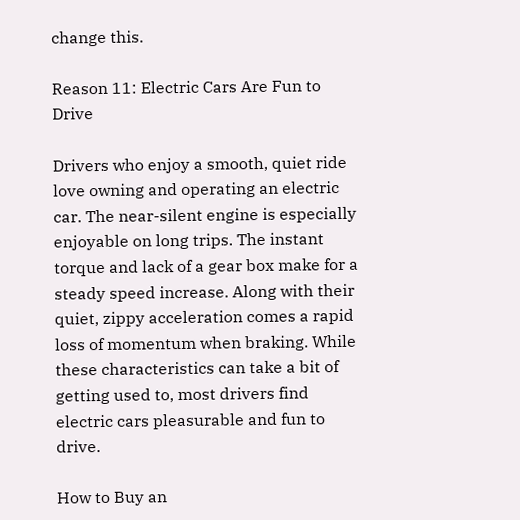change this.

Reason 11: Electric Cars Are Fun to Drive

Drivers who enjoy a smooth, quiet ride love owning and operating an electric car. The near-silent engine is especially enjoyable on long trips. The instant torque and lack of a gear box make for a steady speed increase. Along with their quiet, zippy acceleration comes a rapid loss of momentum when braking. While these characteristics can take a bit of getting used to, most drivers find electric cars pleasurable and fun to drive.

How to Buy an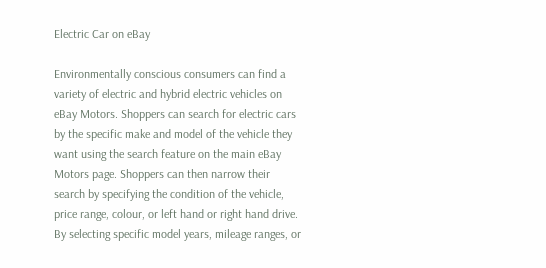Electric Car on eBay

Environmentally conscious consumers can find a variety of electric and hybrid electric vehicles on eBay Motors. Shoppers can search for electric cars by the specific make and model of the vehicle they want using the search feature on the main eBay Motors page. Shoppers can then narrow their search by specifying the condition of the vehicle, price range, colour, or left hand or right hand drive. By selecting specific model years, mileage ranges, or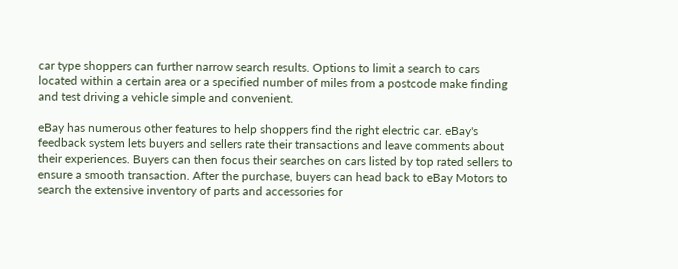car type shoppers can further narrow search results. Options to limit a search to cars located within a certain area or a specified number of miles from a postcode make finding and test driving a vehicle simple and convenient.

eBay has numerous other features to help shoppers find the right electric car. eBay's feedback system lets buyers and sellers rate their transactions and leave comments about their experiences. Buyers can then focus their searches on cars listed by top rated sellers to ensure a smooth transaction. After the purchase, buyers can head back to eBay Motors to search the extensive inventory of parts and accessories for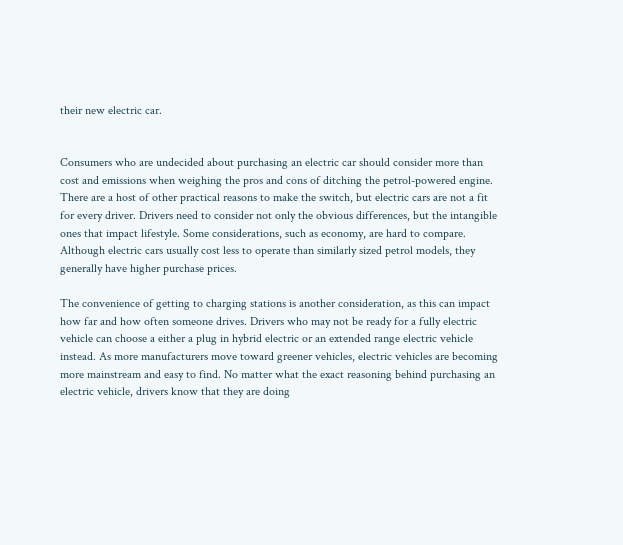their new electric car.


Consumers who are undecided about purchasing an electric car should consider more than cost and emissions when weighing the pros and cons of ditching the petrol-powered engine. There are a host of other practical reasons to make the switch, but electric cars are not a fit for every driver. Drivers need to consider not only the obvious differences, but the intangible ones that impact lifestyle. Some considerations, such as economy, are hard to compare. Although electric cars usually cost less to operate than similarly sized petrol models, they generally have higher purchase prices.

The convenience of getting to charging stations is another consideration, as this can impact how far and how often someone drives. Drivers who may not be ready for a fully electric vehicle can choose a either a plug in hybrid electric or an extended range electric vehicle instead. As more manufacturers move toward greener vehicles, electric vehicles are becoming more mainstream and easy to find. No matter what the exact reasoning behind purchasing an electric vehicle, drivers know that they are doing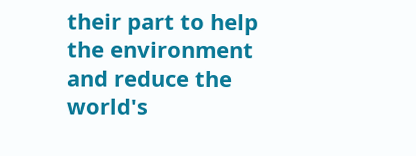their part to help the environment and reduce the world's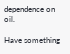dependence on oil.

Have something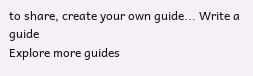to share, create your own guide... Write a guide
Explore more guides